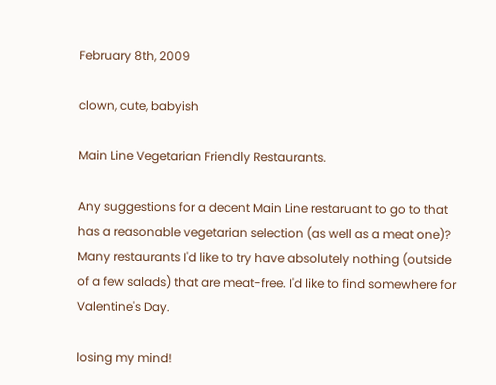February 8th, 2009

clown, cute, babyish

Main Line Vegetarian Friendly Restaurants.

Any suggestions for a decent Main Line restaruant to go to that has a reasonable vegetarian selection (as well as a meat one)? Many restaurants I'd like to try have absolutely nothing (outside of a few salads) that are meat-free. I'd like to find somewhere for Valentine's Day.

losing my mind!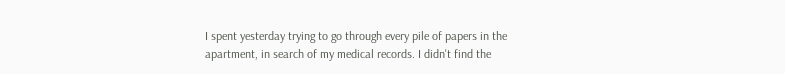I spent yesterday trying to go through every pile of papers in the apartment, in search of my medical records. I didn't find the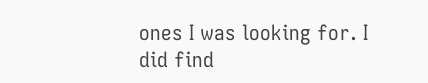ones I was looking for. I did find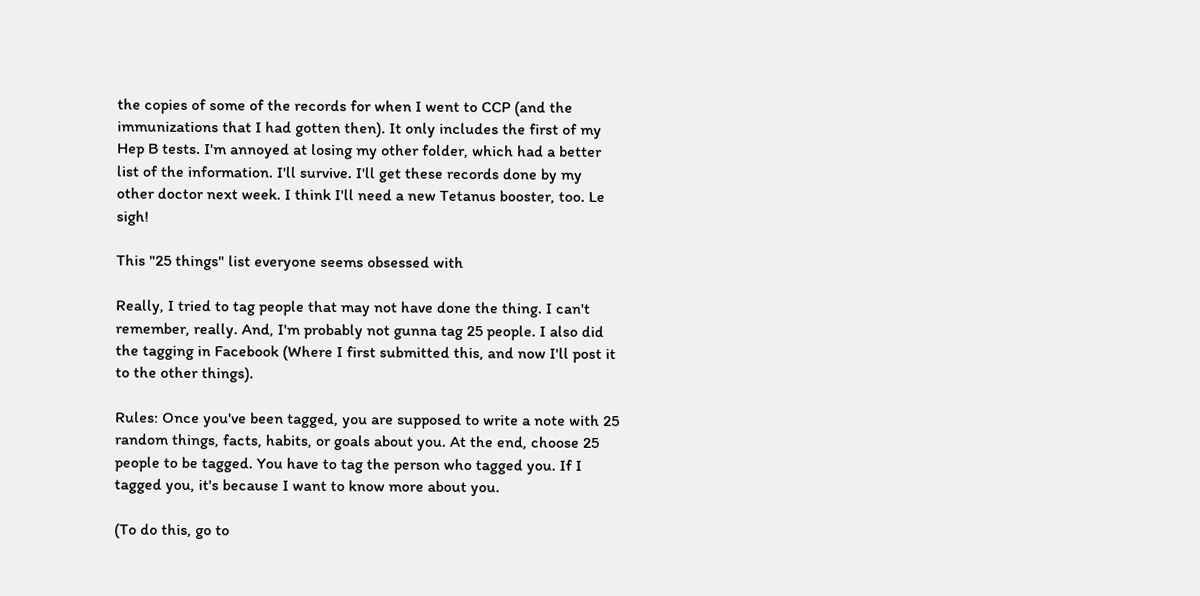the copies of some of the records for when I went to CCP (and the immunizations that I had gotten then). It only includes the first of my Hep B tests. I'm annoyed at losing my other folder, which had a better list of the information. I'll survive. I'll get these records done by my other doctor next week. I think I'll need a new Tetanus booster, too. Le sigh!

This "25 things" list everyone seems obsessed with

Really, I tried to tag people that may not have done the thing. I can't remember, really. And, I'm probably not gunna tag 25 people. I also did the tagging in Facebook (Where I first submitted this, and now I'll post it to the other things).

Rules: Once you've been tagged, you are supposed to write a note with 25 random things, facts, habits, or goals about you. At the end, choose 25 people to be tagged. You have to tag the person who tagged you. If I tagged you, it's because I want to know more about you.

(To do this, go to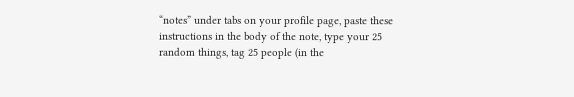“notes” under tabs on your profile page, paste these instructions in the body of the note, type your 25 random things, tag 25 people (in the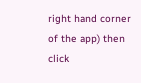right hand corner of the app) then click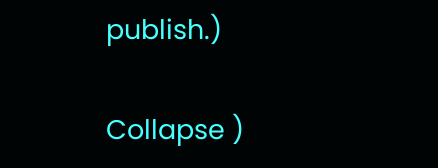publish.)

Collapse )